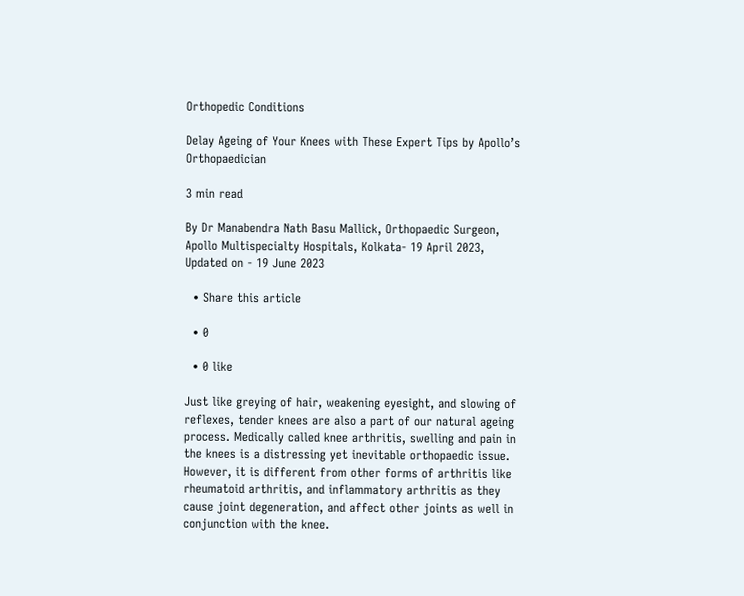Orthopedic Conditions

Delay Ageing of Your Knees with These Expert Tips by Apollo’s Orthopaedician

3 min read

By Dr Manabendra Nath Basu Mallick, Orthopaedic Surgeon, Apollo Multispecialty Hospitals, Kolkata- 19 April 2023, Updated on - 19 June 2023

  • Share this article

  • 0

  • 0 like

Just like greying of hair, weakening eyesight, and slowing of reflexes, tender knees are also a part of our natural ageing process. Medically called knee arthritis, swelling and pain in the knees is a distressing yet inevitable orthopaedic issue. However, it is different from other forms of arthritis like rheumatoid arthritis, and inflammatory arthritis as they cause joint degeneration, and affect other joints as well in conjunction with the knee.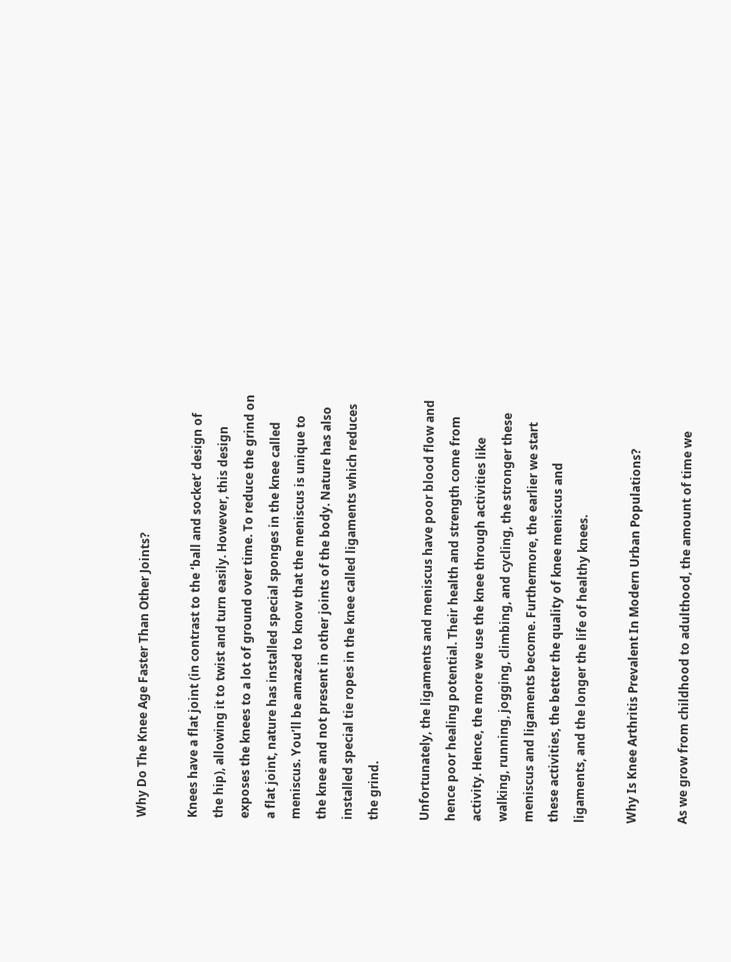Why Do The Knee Age Faster Than Other Joints?

Knees have a flat joint (in contrast to the ‘ball and socket’ design of the hip), allowing it to twist and turn easily. However, this design exposes the knees to a lot of ground over time. To reduce the grind on a flat joint, nature has installed special sponges in the knee called meniscus. You’ll be amazed to know that the meniscus is unique to the knee and not present in other joints of the body. Nature has also installed special tie ropes in the knee called ligaments which reduces the grind.

Unfortunately, the ligaments and meniscus have poor blood flow and hence poor healing potential. Their health and strength come from activity. Hence, the more we use the knee through activities like walking, running, jogging, climbing, and cycling, the stronger these meniscus and ligaments become. Furthermore, the earlier we start these activities, the better the quality of knee meniscus and ligaments, and the longer the life of healthy knees.

Why Is Knee Arthritis Prevalent In Modern Urban Populations?

As we grow from childhood to adulthood, the amount of time we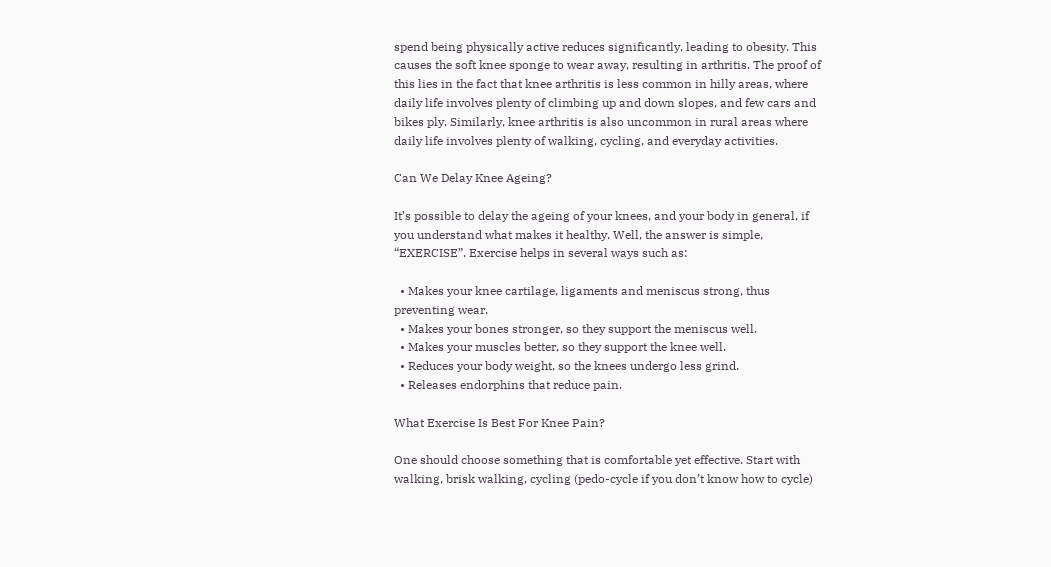spend being physically active reduces significantly, leading to obesity. This causes the soft knee sponge to wear away, resulting in arthritis. The proof of this lies in the fact that knee arthritis is less common in hilly areas, where daily life involves plenty of climbing up and down slopes, and few cars and bikes ply. Similarly, knee arthritis is also uncommon in rural areas where daily life involves plenty of walking, cycling, and everyday activities.

Can We Delay Knee Ageing?

It’s possible to delay the ageing of your knees, and your body in general, if you understand what makes it healthy. Well, the answer is simple, “EXERCISE”. Exercise helps in several ways such as:

  • Makes your knee cartilage, ligaments and meniscus strong, thus preventing wear.
  • Makes your bones stronger, so they support the meniscus well.
  • Makes your muscles better, so they support the knee well.
  • Reduces your body weight, so the knees undergo less grind.
  • Releases endorphins that reduce pain.

What Exercise Is Best For Knee Pain?

One should choose something that is comfortable yet effective. Start with walking, brisk walking, cycling (pedo-cycle if you don’t know how to cycle)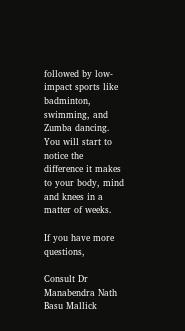followed by low-impact sports like badminton, swimming, and Zumba dancing. You will start to notice the difference it makes to your body, mind and knees in a matter of weeks.

If you have more questions,

Consult Dr Manabendra Nath Basu Mallick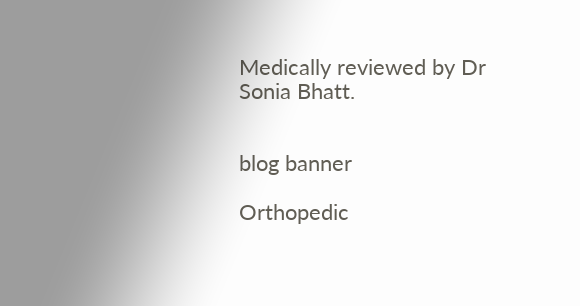Medically reviewed by Dr Sonia Bhatt.


blog banner

Orthopedic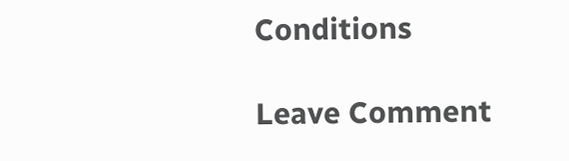Conditions

Leave Comment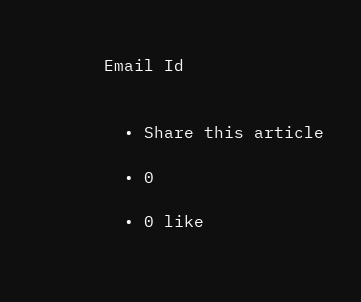Email Id


  • Share this article

  • 0

  • 0 like